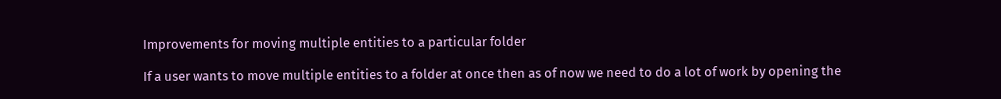Improvements for moving multiple entities to a particular folder

If a user wants to move multiple entities to a folder at once then as of now we need to do a lot of work by opening the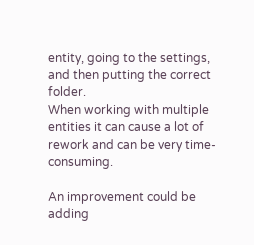entity, going to the settings, and then putting the correct folder.
When working with multiple entities it can cause a lot of rework and can be very time-consuming.

An improvement could be adding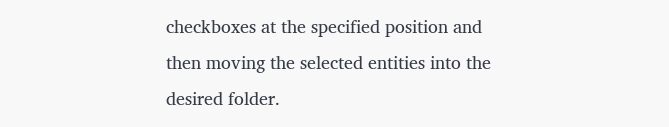checkboxes at the specified position and then moving the selected entities into the desired folder.